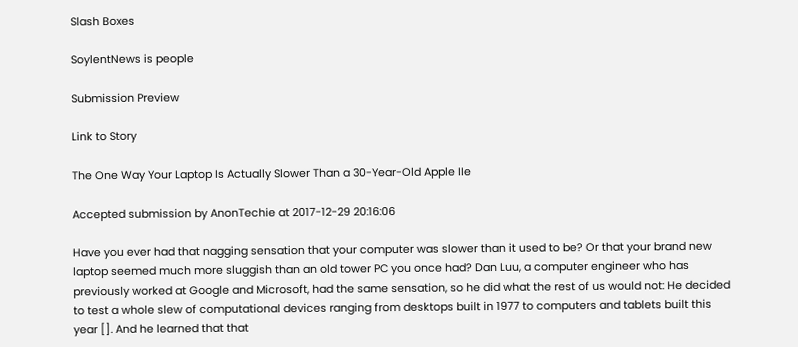Slash Boxes

SoylentNews is people

Submission Preview

Link to Story

The One Way Your Laptop Is Actually Slower Than a 30-Year-Old Apple IIe

Accepted submission by AnonTechie at 2017-12-29 20:16:06

Have you ever had that nagging sensation that your computer was slower than it used to be? Or that your brand new laptop seemed much more sluggish than an old tower PC you once had? Dan Luu, a computer engineer who has previously worked at Google and Microsoft, had the same sensation, so he did what the rest of us would not: He decided to test a whole slew of computational devices ranging from desktops built in 1977 to computers and tablets built this year []. And he learned that that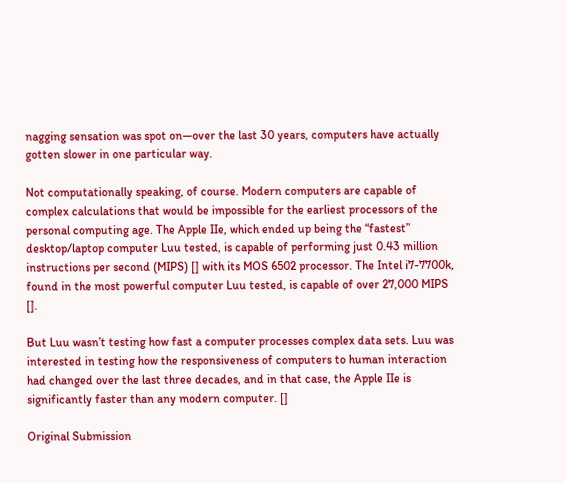nagging sensation was spot on—over the last 30 years, computers have actually gotten slower in one particular way.

Not computationally speaking, of course. Modern computers are capable of complex calculations that would be impossible for the earliest processors of the personal computing age. The Apple IIe, which ended up being the “fastest” desktop/laptop computer Luu tested, is capable of performing just 0.43 million instructions per second (MIPS) [] with its MOS 6502 processor. The Intel i7-7700k, found in the most powerful computer Luu tested, is capable of over 27,000 MIPS [].

But Luu wasn’t testing how fast a computer processes complex data sets. Luu was interested in testing how the responsiveness of computers to human interaction had changed over the last three decades, and in that case, the Apple IIe is significantly faster than any modern computer. []

Original Submission